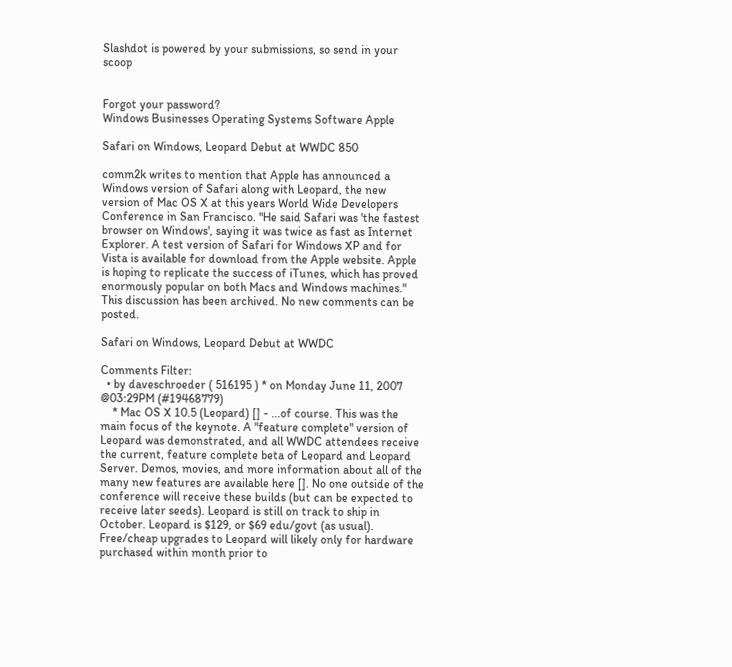Slashdot is powered by your submissions, so send in your scoop


Forgot your password?
Windows Businesses Operating Systems Software Apple

Safari on Windows, Leopard Debut at WWDC 850

comm2k writes to mention that Apple has announced a Windows version of Safari along with Leopard, the new version of Mac OS X at this years World Wide Developers Conference in San Francisco. "He said Safari was 'the fastest browser on Windows', saying it was twice as fast as Internet Explorer. A test version of Safari for Windows XP and for Vista is available for download from the Apple website. Apple is hoping to replicate the success of iTunes, which has proved enormously popular on both Macs and Windows machines."
This discussion has been archived. No new comments can be posted.

Safari on Windows, Leopard Debut at WWDC

Comments Filter:
  • by daveschroeder ( 516195 ) * on Monday June 11, 2007 @03:29PM (#19468779)
    * Mac OS X 10.5 (Leopard) [] - ...of course. This was the main focus of the keynote. A "feature complete" version of Leopard was demonstrated, and all WWDC attendees receive the current, feature complete beta of Leopard and Leopard Server. Demos, movies, and more information about all of the many new features are available here []. No one outside of the conference will receive these builds (but can be expected to receive later seeds). Leopard is still on track to ship in October. Leopard is $129, or $69 edu/govt (as usual). Free/cheap upgrades to Leopard will likely only for hardware purchased within month prior to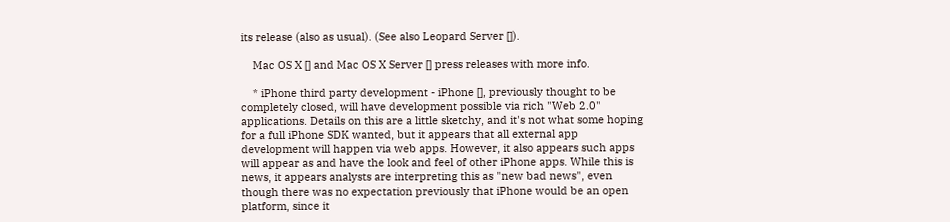its release (also as usual). (See also Leopard Server []).

    Mac OS X [] and Mac OS X Server [] press releases with more info.

    * iPhone third party development - iPhone [], previously thought to be completely closed, will have development possible via rich "Web 2.0" applications. Details on this are a little sketchy, and it's not what some hoping for a full iPhone SDK wanted, but it appears that all external app development will happen via web apps. However, it also appears such apps will appear as and have the look and feel of other iPhone apps. While this is news, it appears analysts are interpreting this as "new bad news", even though there was no expectation previously that iPhone would be an open platform, since it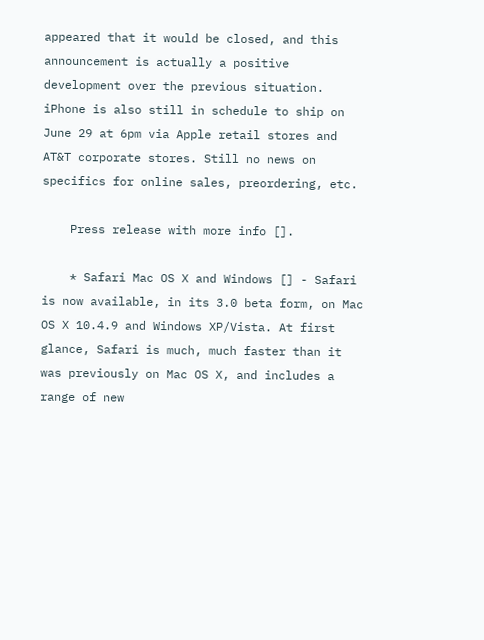appeared that it would be closed, and this announcement is actually a positive development over the previous situation. iPhone is also still in schedule to ship on June 29 at 6pm via Apple retail stores and AT&T corporate stores. Still no news on specifics for online sales, preordering, etc.

    Press release with more info [].

    * Safari Mac OS X and Windows [] - Safari is now available, in its 3.0 beta form, on Mac OS X 10.4.9 and Windows XP/Vista. At first glance, Safari is much, much faster than it was previously on Mac OS X, and includes a range of new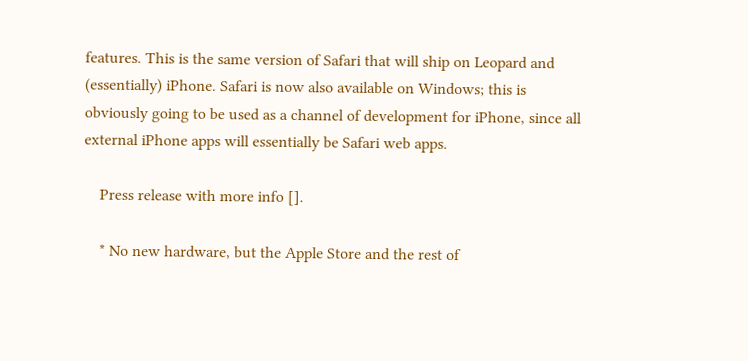features. This is the same version of Safari that will ship on Leopard and (essentially) iPhone. Safari is now also available on Windows; this is obviously going to be used as a channel of development for iPhone, since all external iPhone apps will essentially be Safari web apps.

    Press release with more info [].

    * No new hardware, but the Apple Store and the rest of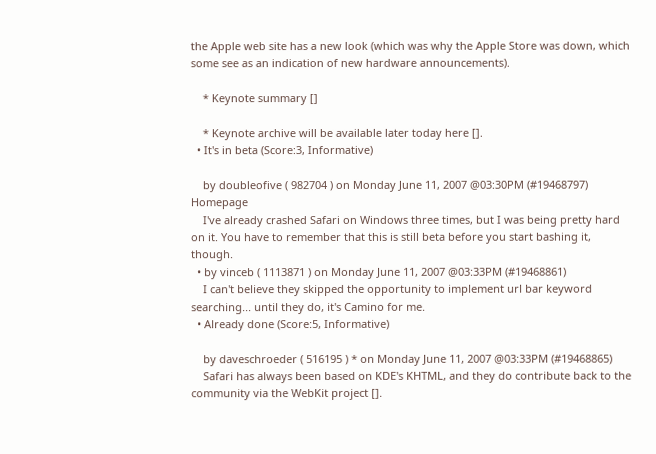the Apple web site has a new look (which was why the Apple Store was down, which some see as an indication of new hardware announcements).

    * Keynote summary []

    * Keynote archive will be available later today here [].
  • It's in beta (Score:3, Informative)

    by doubleofive ( 982704 ) on Monday June 11, 2007 @03:30PM (#19468797) Homepage
    I've already crashed Safari on Windows three times, but I was being pretty hard on it. You have to remember that this is still beta before you start bashing it, though.
  • by vinceb ( 1113871 ) on Monday June 11, 2007 @03:33PM (#19468861)
    I can't believe they skipped the opportunity to implement url bar keyword searching... until they do, it's Camino for me.
  • Already done (Score:5, Informative)

    by daveschroeder ( 516195 ) * on Monday June 11, 2007 @03:33PM (#19468865)
    Safari has always been based on KDE's KHTML, and they do contribute back to the community via the WebKit project [].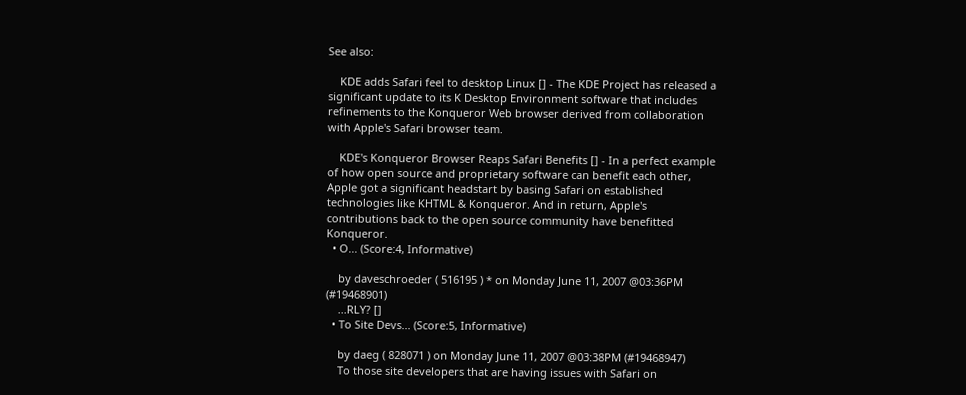See also:

    KDE adds Safari feel to desktop Linux [] - The KDE Project has released a significant update to its K Desktop Environment software that includes refinements to the Konqueror Web browser derived from collaboration with Apple's Safari browser team.

    KDE's Konqueror Browser Reaps Safari Benefits [] - In a perfect example of how open source and proprietary software can benefit each other, Apple got a significant headstart by basing Safari on established technologies like KHTML & Konqueror. And in return, Apple's contributions back to the open source community have benefitted Konqueror.
  • O... (Score:4, Informative)

    by daveschroeder ( 516195 ) * on Monday June 11, 2007 @03:36PM (#19468901)
    ...RLY? []
  • To Site Devs... (Score:5, Informative)

    by daeg ( 828071 ) on Monday June 11, 2007 @03:38PM (#19468947)
    To those site developers that are having issues with Safari on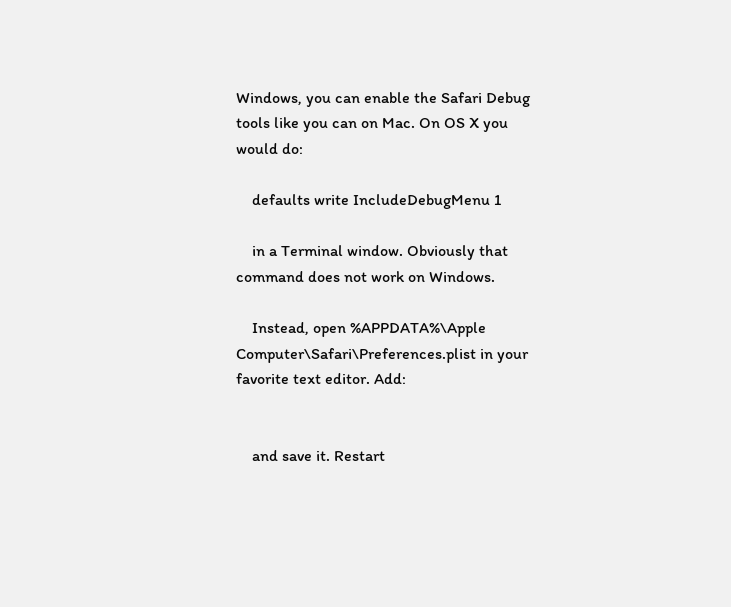Windows, you can enable the Safari Debug tools like you can on Mac. On OS X you would do:

    defaults write IncludeDebugMenu 1

    in a Terminal window. Obviously that command does not work on Windows.

    Instead, open %APPDATA%\Apple Computer\Safari\Preferences.plist in your favorite text editor. Add:


    and save it. Restart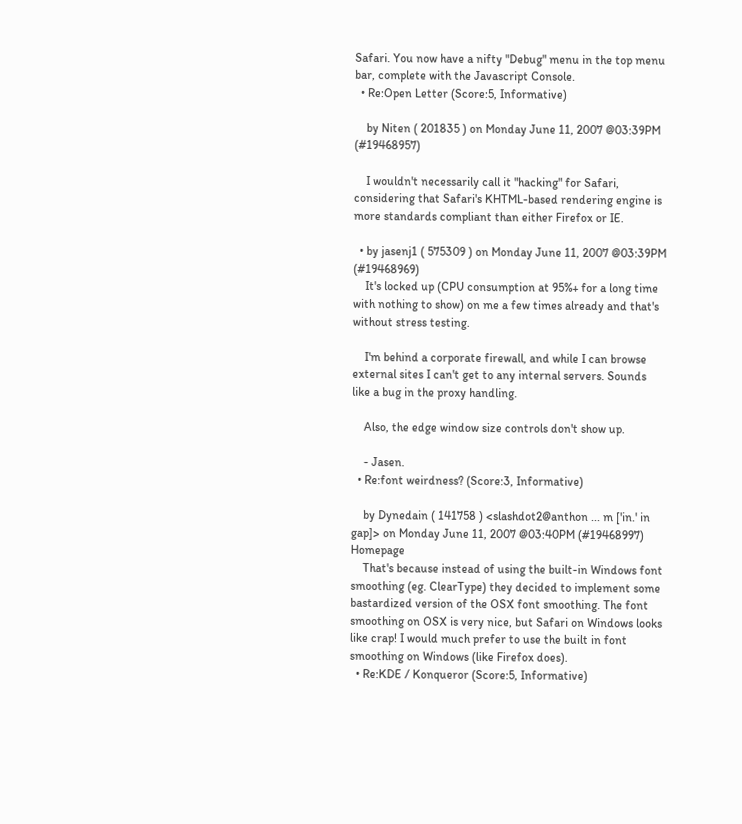Safari. You now have a nifty "Debug" menu in the top menu bar, complete with the Javascript Console.
  • Re:Open Letter (Score:5, Informative)

    by Niten ( 201835 ) on Monday June 11, 2007 @03:39PM (#19468957)

    I wouldn't necessarily call it "hacking" for Safari, considering that Safari's KHTML-based rendering engine is more standards compliant than either Firefox or IE.

  • by jasenj1 ( 575309 ) on Monday June 11, 2007 @03:39PM (#19468969)
    It's locked up (CPU consumption at 95%+ for a long time with nothing to show) on me a few times already and that's without stress testing.

    I'm behind a corporate firewall, and while I can browse external sites I can't get to any internal servers. Sounds like a bug in the proxy handling.

    Also, the edge window size controls don't show up.

    - Jasen.
  • Re:font weirdness? (Score:3, Informative)

    by Dynedain ( 141758 ) <slashdot2@anthon ... m ['in.' in gap]> on Monday June 11, 2007 @03:40PM (#19468997) Homepage
    That's because instead of using the built-in Windows font smoothing (eg. ClearType) they decided to implement some bastardized version of the OSX font smoothing. The font smoothing on OSX is very nice, but Safari on Windows looks like crap! I would much prefer to use the built in font smoothing on Windows (like Firefox does).
  • Re:KDE / Konqueror (Score:5, Informative)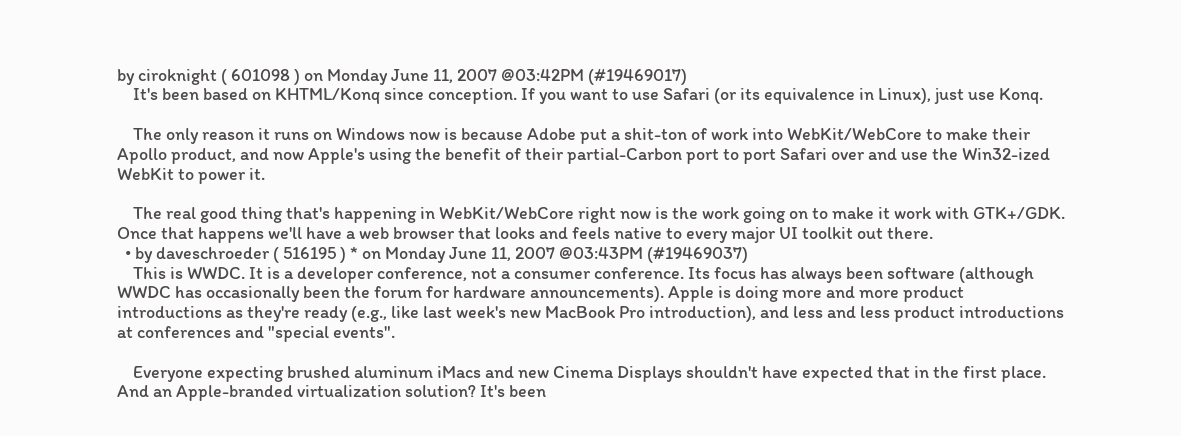by ciroknight ( 601098 ) on Monday June 11, 2007 @03:42PM (#19469017)
    It's been based on KHTML/Konq since conception. If you want to use Safari (or its equivalence in Linux), just use Konq.

    The only reason it runs on Windows now is because Adobe put a shit-ton of work into WebKit/WebCore to make their Apollo product, and now Apple's using the benefit of their partial-Carbon port to port Safari over and use the Win32-ized WebKit to power it.

    The real good thing that's happening in WebKit/WebCore right now is the work going on to make it work with GTK+/GDK. Once that happens we'll have a web browser that looks and feels native to every major UI toolkit out there.
  • by daveschroeder ( 516195 ) * on Monday June 11, 2007 @03:43PM (#19469037)
    This is WWDC. It is a developer conference, not a consumer conference. Its focus has always been software (although WWDC has occasionally been the forum for hardware announcements). Apple is doing more and more product introductions as they're ready (e.g., like last week's new MacBook Pro introduction), and less and less product introductions at conferences and "special events".

    Everyone expecting brushed aluminum iMacs and new Cinema Displays shouldn't have expected that in the first place. And an Apple-branded virtualization solution? It's been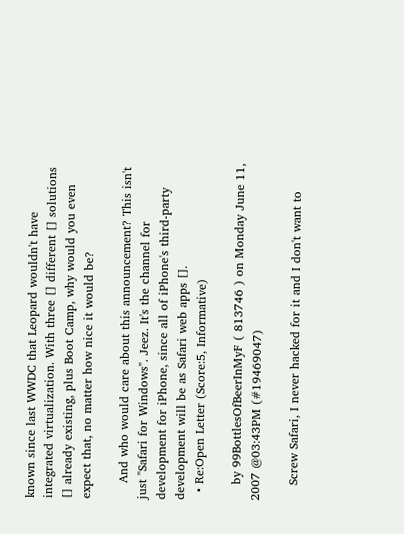known since last WWDC that Leopard wouldn't have integrated virtualization. With three [] different [] solutions [] already existing, plus Boot Camp, why would you even expect that, no matter how nice it would be?

    And who would care about this announcement? This isn't just "Safari for Windows". Jeez. It's the channel for development for iPhone, since all of iPhone's third-party development will be as Safari web apps [].
  • Re:Open Letter (Score:5, Informative)

    by 99BottlesOfBeerInMyF ( 813746 ) on Monday June 11, 2007 @03:43PM (#19469047)

    Screw Safari, I never hacked for it and I don't want to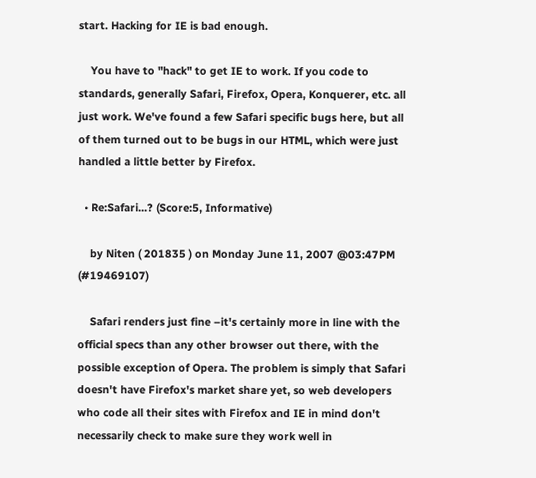start. Hacking for IE is bad enough.

    You have to "hack" to get IE to work. If you code to standards, generally Safari, Firefox, Opera, Konquerer, etc. all just work. We've found a few Safari specific bugs here, but all of them turned out to be bugs in our HTML, which were just handled a little better by Firefox.

  • Re:Safari...? (Score:5, Informative)

    by Niten ( 201835 ) on Monday June 11, 2007 @03:47PM (#19469107)

    Safari renders just fine –it's certainly more in line with the official specs than any other browser out there, with the possible exception of Opera. The problem is simply that Safari doesn't have Firefox's market share yet, so web developers who code all their sites with Firefox and IE in mind don't necessarily check to make sure they work well in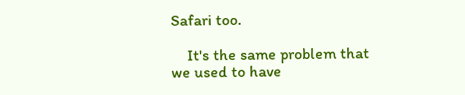Safari too.

    It's the same problem that we used to have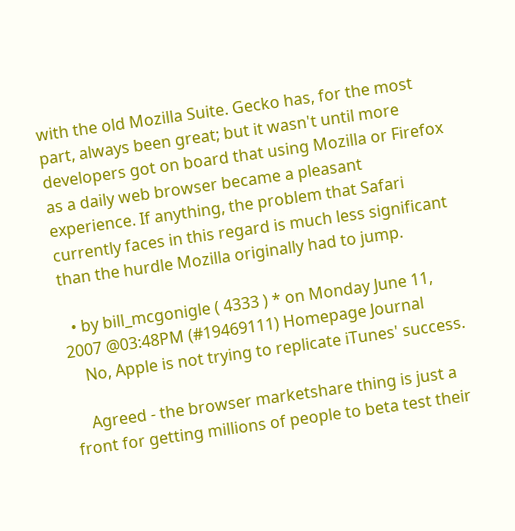with the old Mozilla Suite. Gecko has, for the most part, always been great; but it wasn't until more developers got on board that using Mozilla or Firefox as a daily web browser became a pleasant experience. If anything, the problem that Safari currently faces in this regard is much less significant than the hurdle Mozilla originally had to jump.

  • by bill_mcgonigle ( 4333 ) * on Monday June 11, 2007 @03:48PM (#19469111) Homepage Journal
    No, Apple is not trying to replicate iTunes' success.

    Agreed - the browser marketshare thing is just a front for getting millions of people to beta test their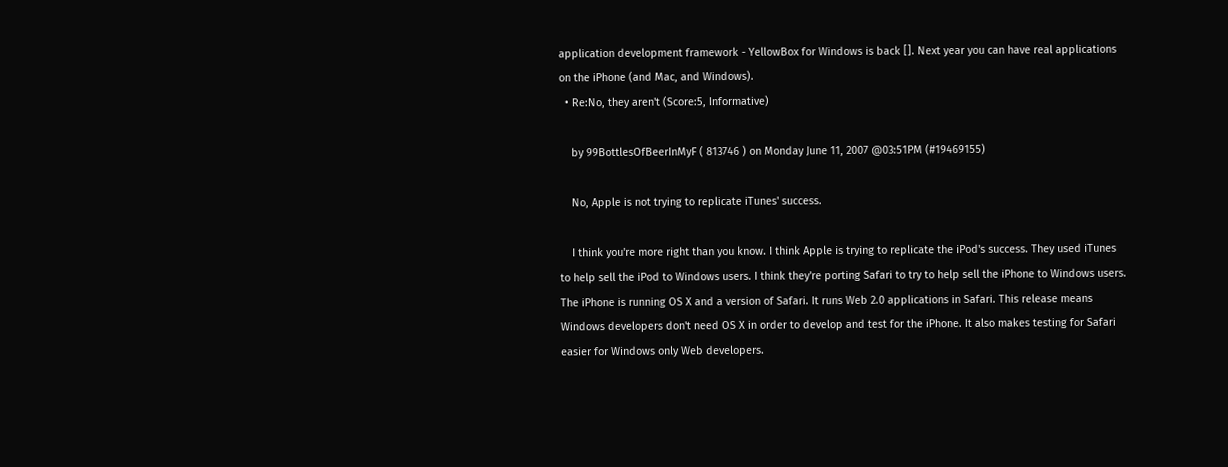application development framework - YellowBox for Windows is back []. Next year you can have real applications on the iPhone (and Mac, and Windows).
  • Re:No, they aren't (Score:5, Informative)

    by 99BottlesOfBeerInMyF ( 813746 ) on Monday June 11, 2007 @03:51PM (#19469155)

    No, Apple is not trying to replicate iTunes' success.

    I think you're more right than you know. I think Apple is trying to replicate the iPod's success. They used iTunes to help sell the iPod to Windows users. I think they're porting Safari to try to help sell the iPhone to Windows users. The iPhone is running OS X and a version of Safari. It runs Web 2.0 applications in Safari. This release means Windows developers don't need OS X in order to develop and test for the iPhone. It also makes testing for Safari easier for Windows only Web developers.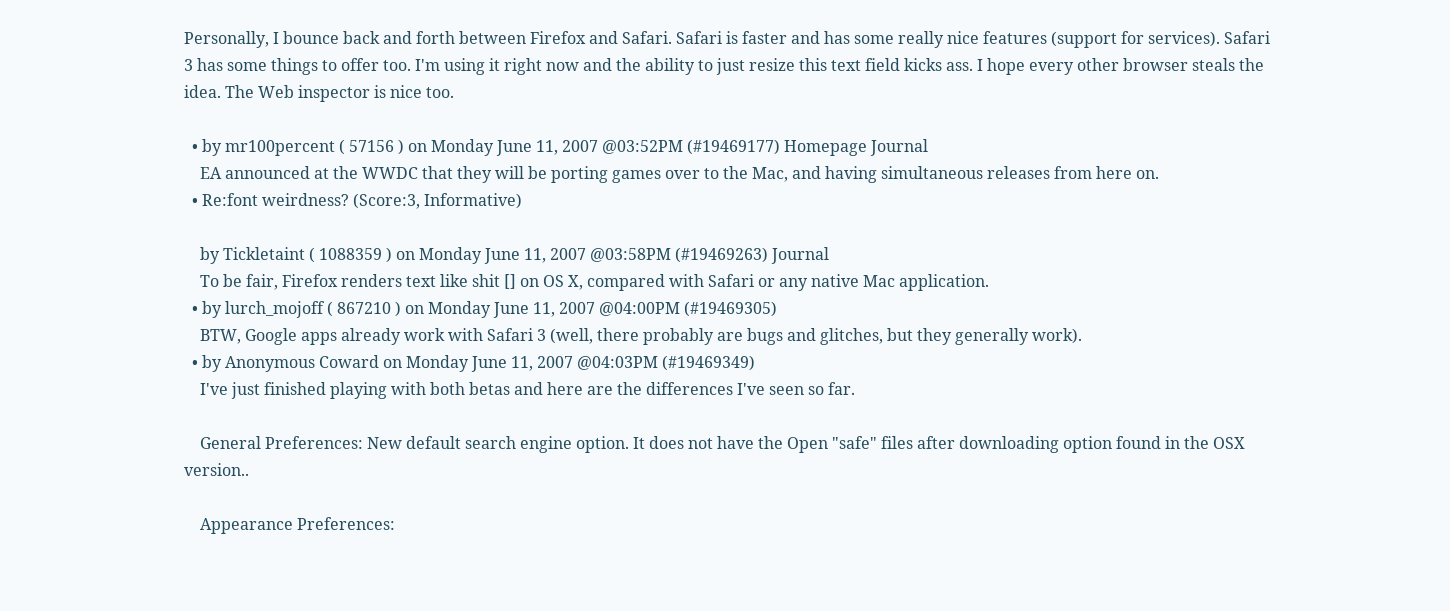Personally, I bounce back and forth between Firefox and Safari. Safari is faster and has some really nice features (support for services). Safari 3 has some things to offer too. I'm using it right now and the ability to just resize this text field kicks ass. I hope every other browser steals the idea. The Web inspector is nice too.

  • by mr100percent ( 57156 ) on Monday June 11, 2007 @03:52PM (#19469177) Homepage Journal
    EA announced at the WWDC that they will be porting games over to the Mac, and having simultaneous releases from here on.
  • Re:font weirdness? (Score:3, Informative)

    by Tickletaint ( 1088359 ) on Monday June 11, 2007 @03:58PM (#19469263) Journal
    To be fair, Firefox renders text like shit [] on OS X, compared with Safari or any native Mac application.
  • by lurch_mojoff ( 867210 ) on Monday June 11, 2007 @04:00PM (#19469305)
    BTW, Google apps already work with Safari 3 (well, there probably are bugs and glitches, but they generally work).
  • by Anonymous Coward on Monday June 11, 2007 @04:03PM (#19469349)
    I've just finished playing with both betas and here are the differences I've seen so far.

    General Preferences: New default search engine option. It does not have the Open "safe" files after downloading option found in the OSX version..

    Appearance Preferences: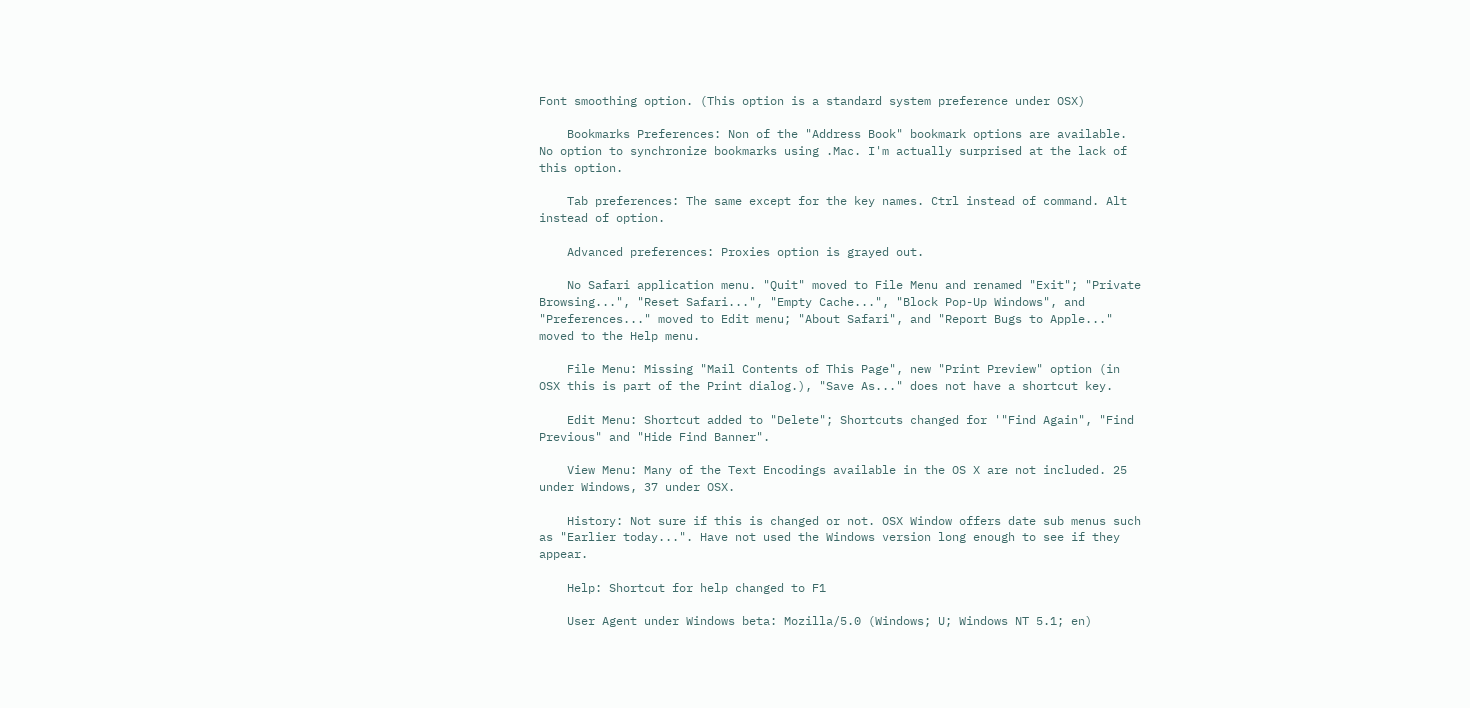Font smoothing option. (This option is a standard system preference under OSX)

    Bookmarks Preferences: Non of the "Address Book" bookmark options are available. No option to synchronize bookmarks using .Mac. I'm actually surprised at the lack of this option.

    Tab preferences: The same except for the key names. Ctrl instead of command. Alt instead of option.

    Advanced preferences: Proxies option is grayed out.

    No Safari application menu. "Quit" moved to File Menu and renamed "Exit"; "Private Browsing...", "Reset Safari...", "Empty Cache...", "Block Pop-Up Windows", and "Preferences..." moved to Edit menu; "About Safari", and "Report Bugs to Apple..." moved to the Help menu.

    File Menu: Missing "Mail Contents of This Page", new "Print Preview" option (in OSX this is part of the Print dialog.), "Save As..." does not have a shortcut key.

    Edit Menu: Shortcut added to "Delete"; Shortcuts changed for '"Find Again", "Find Previous" and "Hide Find Banner".

    View Menu: Many of the Text Encodings available in the OS X are not included. 25 under Windows, 37 under OSX.

    History: Not sure if this is changed or not. OSX Window offers date sub menus such as "Earlier today...". Have not used the Windows version long enough to see if they appear.

    Help: Shortcut for help changed to F1

    User Agent under Windows beta: Mozilla/5.0 (Windows; U; Windows NT 5.1; en)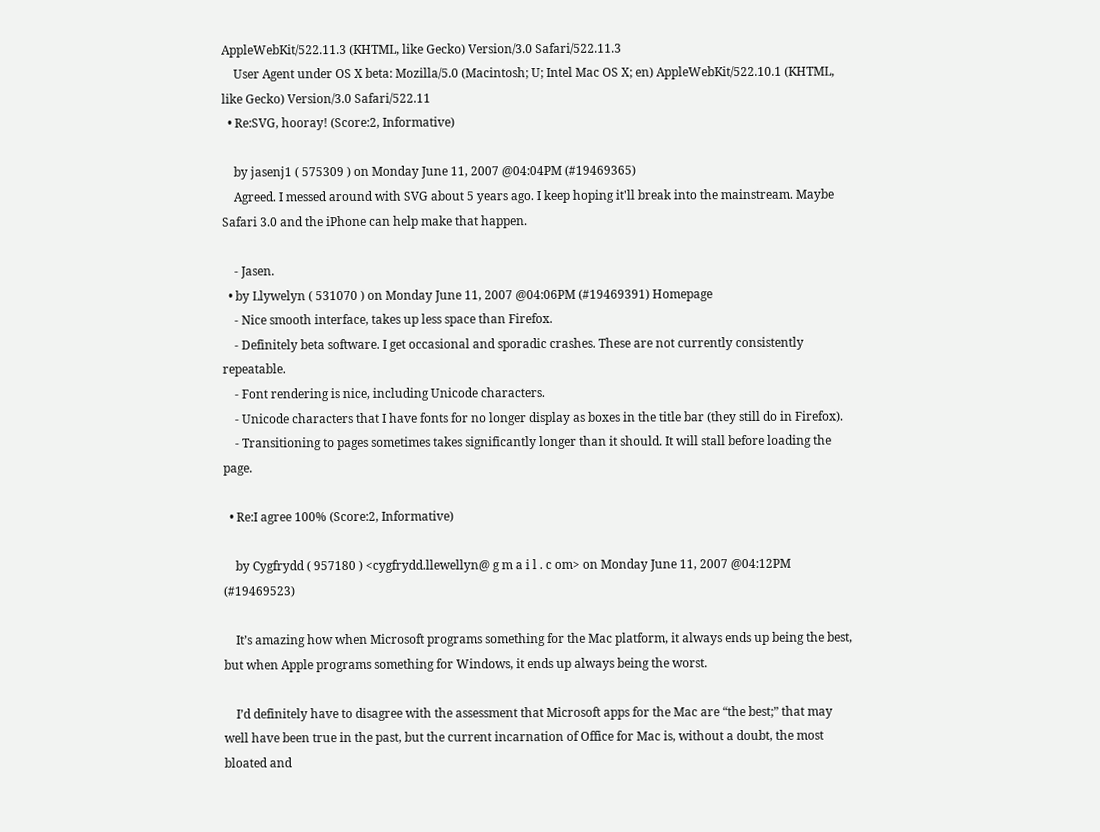AppleWebKit/522.11.3 (KHTML, like Gecko) Version/3.0 Safari/522.11.3
    User Agent under OS X beta: Mozilla/5.0 (Macintosh; U; Intel Mac OS X; en) AppleWebKit/522.10.1 (KHTML, like Gecko) Version/3.0 Safari/522.11
  • Re:SVG, hooray! (Score:2, Informative)

    by jasenj1 ( 575309 ) on Monday June 11, 2007 @04:04PM (#19469365)
    Agreed. I messed around with SVG about 5 years ago. I keep hoping it'll break into the mainstream. Maybe Safari 3.0 and the iPhone can help make that happen.

    - Jasen.
  • by Llywelyn ( 531070 ) on Monday June 11, 2007 @04:06PM (#19469391) Homepage
    - Nice smooth interface, takes up less space than Firefox.
    - Definitely beta software. I get occasional and sporadic crashes. These are not currently consistently repeatable.
    - Font rendering is nice, including Unicode characters.
    - Unicode characters that I have fonts for no longer display as boxes in the title bar (they still do in Firefox).
    - Transitioning to pages sometimes takes significantly longer than it should. It will stall before loading the page.

  • Re:I agree 100% (Score:2, Informative)

    by Cygfrydd ( 957180 ) <cygfrydd.llewellyn@ g m a i l . c om> on Monday June 11, 2007 @04:12PM (#19469523)

    It’s amazing how when Microsoft programs something for the Mac platform, it always ends up being the best, but when Apple programs something for Windows, it ends up always being the worst.

    I’d definitely have to disagree with the assessment that Microsoft apps for the Mac are “the best;” that may well have been true in the past, but the current incarnation of Office for Mac is, without a doubt, the most bloated and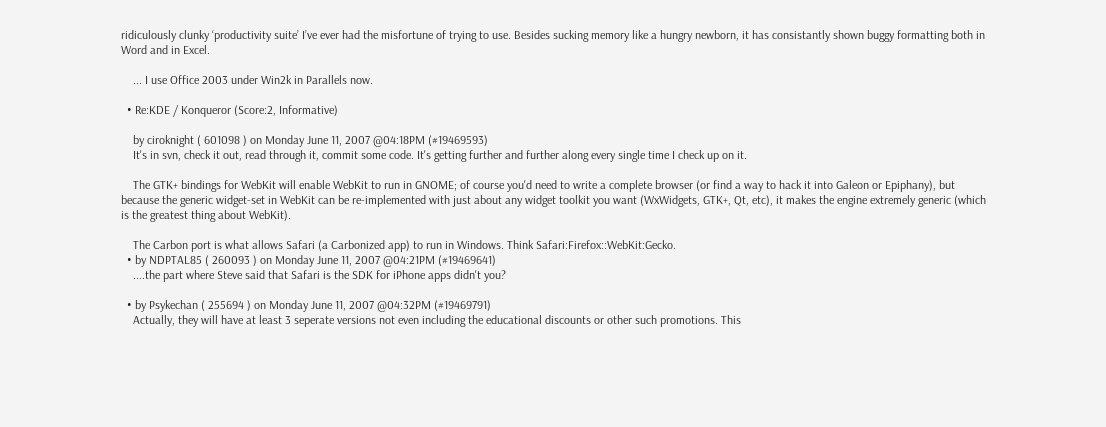ridiculously clunky ‘productivity suite’ I’ve ever had the misfortune of trying to use. Besides sucking memory like a hungry newborn, it has consistantly shown buggy formatting both in Word and in Excel.

    ... I use Office 2003 under Win2k in Parallels now.

  • Re:KDE / Konqueror (Score:2, Informative)

    by ciroknight ( 601098 ) on Monday June 11, 2007 @04:18PM (#19469593)
    It's in svn, check it out, read through it, commit some code. It's getting further and further along every single time I check up on it.

    The GTK+ bindings for WebKit will enable WebKit to run in GNOME; of course you'd need to write a complete browser (or find a way to hack it into Galeon or Epiphany), but because the generic widget-set in WebKit can be re-implemented with just about any widget toolkit you want (WxWidgets, GTK+, Qt, etc), it makes the engine extremely generic (which is the greatest thing about WebKit).

    The Carbon port is what allows Safari (a Carbonized app) to run in Windows. Think Safari:Firefox::WebKit:Gecko.
  • by NDPTAL85 ( 260093 ) on Monday June 11, 2007 @04:21PM (#19469641)
    ....the part where Steve said that Safari is the SDK for iPhone apps didn't you?

  • by Psykechan ( 255694 ) on Monday June 11, 2007 @04:32PM (#19469791)
    Actually, they will have at least 3 seperate versions not even including the educational discounts or other such promotions. This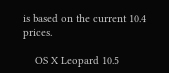is based on the current 10.4 prices.

    OS X Leopard 10.5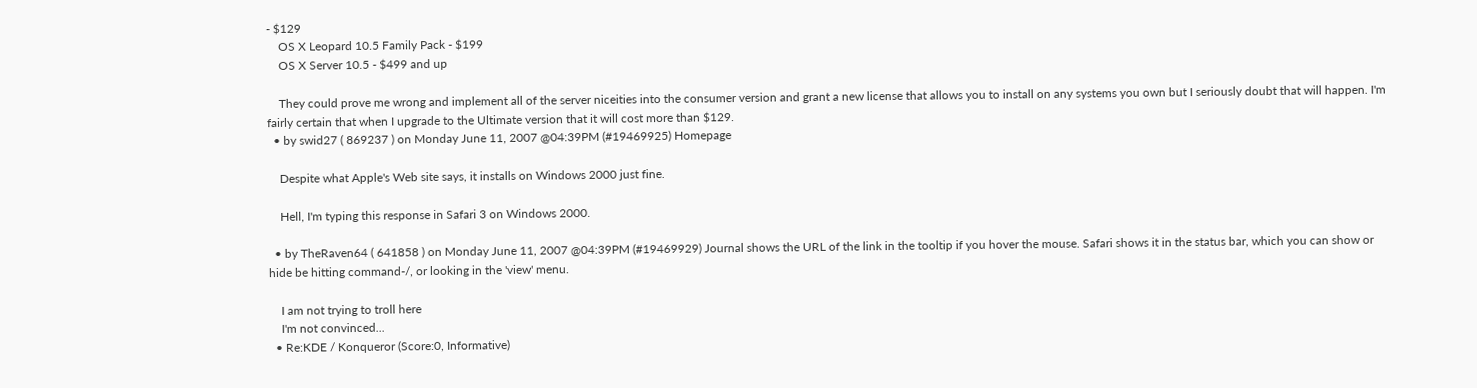- $129
    OS X Leopard 10.5 Family Pack - $199
    OS X Server 10.5 - $499 and up

    They could prove me wrong and implement all of the server niceities into the consumer version and grant a new license that allows you to install on any systems you own but I seriously doubt that will happen. I'm fairly certain that when I upgrade to the Ultimate version that it will cost more than $129.
  • by swid27 ( 869237 ) on Monday June 11, 2007 @04:39PM (#19469925) Homepage

    Despite what Apple's Web site says, it installs on Windows 2000 just fine.

    Hell, I'm typing this response in Safari 3 on Windows 2000.

  • by TheRaven64 ( 641858 ) on Monday June 11, 2007 @04:39PM (#19469929) Journal shows the URL of the link in the tooltip if you hover the mouse. Safari shows it in the status bar, which you can show or hide be hitting command-/, or looking in the 'view' menu.

    I am not trying to troll here
    I'm not convinced...
  • Re:KDE / Konqueror (Score:0, Informative)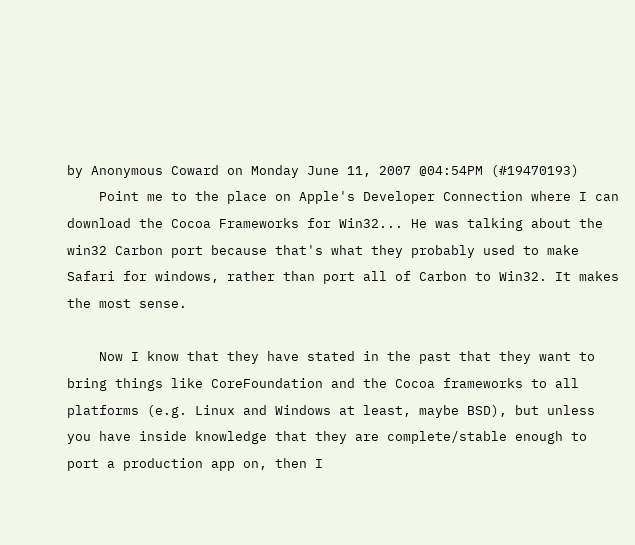by Anonymous Coward on Monday June 11, 2007 @04:54PM (#19470193)
    Point me to the place on Apple's Developer Connection where I can download the Cocoa Frameworks for Win32... He was talking about the win32 Carbon port because that's what they probably used to make Safari for windows, rather than port all of Carbon to Win32. It makes the most sense.

    Now I know that they have stated in the past that they want to bring things like CoreFoundation and the Cocoa frameworks to all platforms (e.g. Linux and Windows at least, maybe BSD), but unless you have inside knowledge that they are complete/stable enough to port a production app on, then I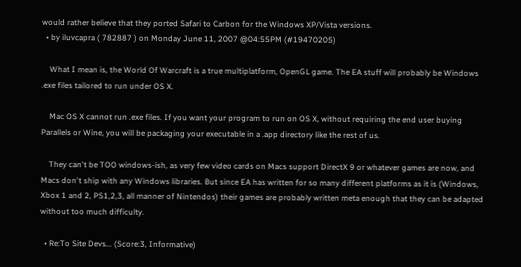would rather believe that they ported Safari to Carbon for the Windows XP/Vista versions.
  • by iluvcapra ( 782887 ) on Monday June 11, 2007 @04:55PM (#19470205)

    What I mean is, the World Of Warcraft is a true multiplatform, OpenGL game. The EA stuff will probably be Windows .exe files tailored to run under OS X.

    Mac OS X cannot run .exe files. If you want your program to run on OS X, without requiring the end user buying Parallels or Wine, you will be packaging your executable in a .app directory like the rest of us.

    They can't be TOO windows-ish, as very few video cards on Macs support DirectX 9 or whatever games are now, and Macs don't ship with any Windows libraries. But since EA has written for so many different platforms as it is (Windows, Xbox 1 and 2, PS1,2,3, all manner of Nintendos) their games are probably written meta enough that they can be adapted without too much difficulty.

  • Re:To Site Devs... (Score:3, Informative)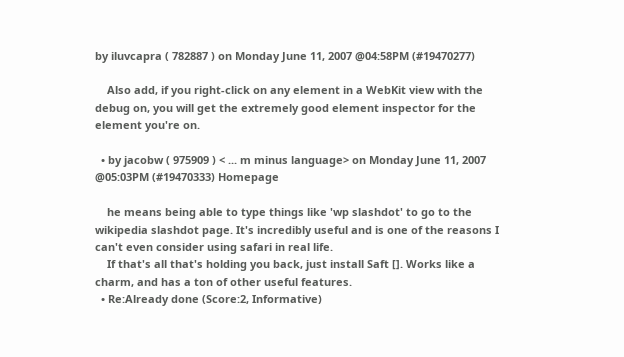by iluvcapra ( 782887 ) on Monday June 11, 2007 @04:58PM (#19470277)

    Also add, if you right-click on any element in a WebKit view with the debug on, you will get the extremely good element inspector for the element you're on.

  • by jacobw ( 975909 ) < ... m minus language> on Monday June 11, 2007 @05:03PM (#19470333) Homepage

    he means being able to type things like 'wp slashdot' to go to the wikipedia slashdot page. It's incredibly useful and is one of the reasons I can't even consider using safari in real life.
    If that's all that's holding you back, just install Saft []. Works like a charm, and has a ton of other useful features.
  • Re:Already done (Score:2, Informative)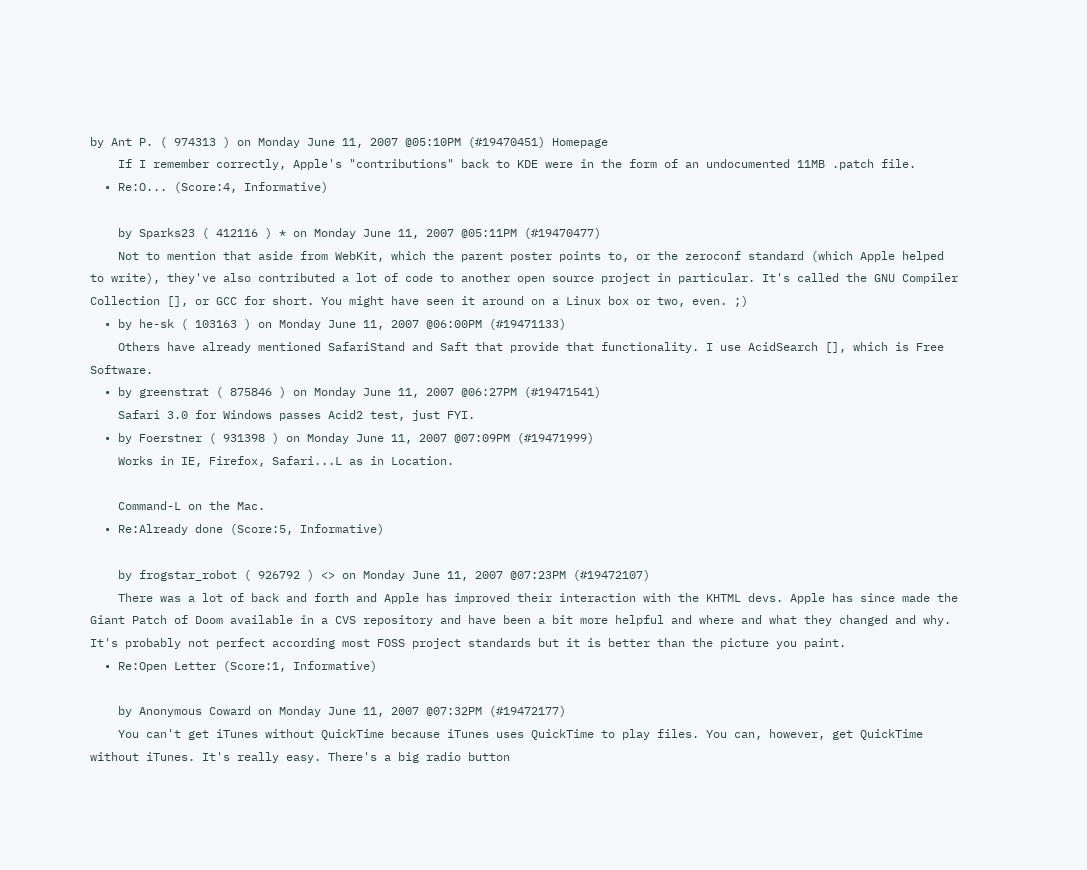by Ant P. ( 974313 ) on Monday June 11, 2007 @05:10PM (#19470451) Homepage
    If I remember correctly, Apple's "contributions" back to KDE were in the form of an undocumented 11MB .patch file.
  • Re:O... (Score:4, Informative)

    by Sparks23 ( 412116 ) * on Monday June 11, 2007 @05:11PM (#19470477)
    Not to mention that aside from WebKit, which the parent poster points to, or the zeroconf standard (which Apple helped to write), they've also contributed a lot of code to another open source project in particular. It's called the GNU Compiler Collection [], or GCC for short. You might have seen it around on a Linux box or two, even. ;)
  • by he-sk ( 103163 ) on Monday June 11, 2007 @06:00PM (#19471133)
    Others have already mentioned SafariStand and Saft that provide that functionality. I use AcidSearch [], which is Free Software.
  • by greenstrat ( 875846 ) on Monday June 11, 2007 @06:27PM (#19471541)
    Safari 3.0 for Windows passes Acid2 test, just FYI.
  • by Foerstner ( 931398 ) on Monday June 11, 2007 @07:09PM (#19471999)
    Works in IE, Firefox, Safari...L as in Location.

    Command-L on the Mac.
  • Re:Already done (Score:5, Informative)

    by frogstar_robot ( 926792 ) <> on Monday June 11, 2007 @07:23PM (#19472107)
    There was a lot of back and forth and Apple has improved their interaction with the KHTML devs. Apple has since made the Giant Patch of Doom available in a CVS repository and have been a bit more helpful and where and what they changed and why. It's probably not perfect according most FOSS project standards but it is better than the picture you paint.
  • Re:Open Letter (Score:1, Informative)

    by Anonymous Coward on Monday June 11, 2007 @07:32PM (#19472177)
    You can't get iTunes without QuickTime because iTunes uses QuickTime to play files. You can, however, get QuickTime without iTunes. It's really easy. There's a big radio button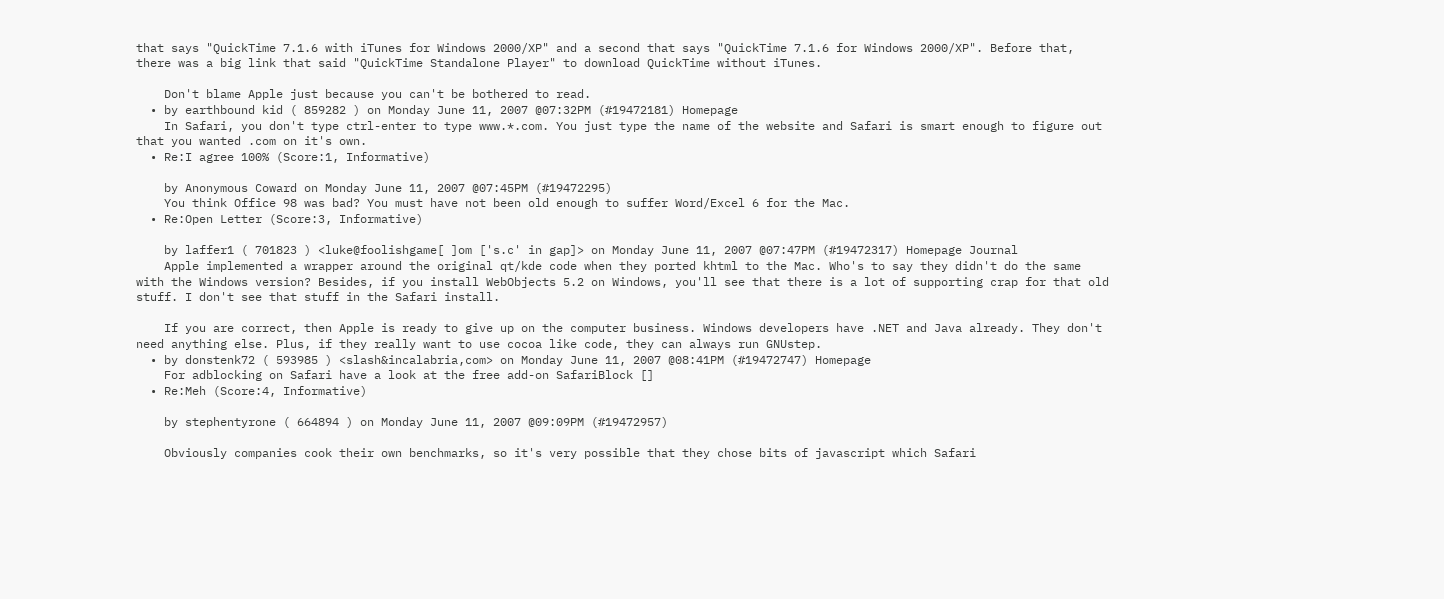that says "QuickTime 7.1.6 with iTunes for Windows 2000/XP" and a second that says "QuickTime 7.1.6 for Windows 2000/XP". Before that, there was a big link that said "QuickTime Standalone Player" to download QuickTime without iTunes.

    Don't blame Apple just because you can't be bothered to read.
  • by earthbound kid ( 859282 ) on Monday June 11, 2007 @07:32PM (#19472181) Homepage
    In Safari, you don't type ctrl-enter to type www.*.com. You just type the name of the website and Safari is smart enough to figure out that you wanted .com on it's own.
  • Re:I agree 100% (Score:1, Informative)

    by Anonymous Coward on Monday June 11, 2007 @07:45PM (#19472295)
    You think Office 98 was bad? You must have not been old enough to suffer Word/Excel 6 for the Mac.
  • Re:Open Letter (Score:3, Informative)

    by laffer1 ( 701823 ) <luke@foolishgame[ ]om ['s.c' in gap]> on Monday June 11, 2007 @07:47PM (#19472317) Homepage Journal
    Apple implemented a wrapper around the original qt/kde code when they ported khtml to the Mac. Who's to say they didn't do the same with the Windows version? Besides, if you install WebObjects 5.2 on Windows, you'll see that there is a lot of supporting crap for that old stuff. I don't see that stuff in the Safari install.

    If you are correct, then Apple is ready to give up on the computer business. Windows developers have .NET and Java already. They don't need anything else. Plus, if they really want to use cocoa like code, they can always run GNUstep.
  • by donstenk72 ( 593985 ) <slash&incalabria,com> on Monday June 11, 2007 @08:41PM (#19472747) Homepage
    For adblocking on Safari have a look at the free add-on SafariBlock []
  • Re:Meh (Score:4, Informative)

    by stephentyrone ( 664894 ) on Monday June 11, 2007 @09:09PM (#19472957)

    Obviously companies cook their own benchmarks, so it's very possible that they chose bits of javascript which Safari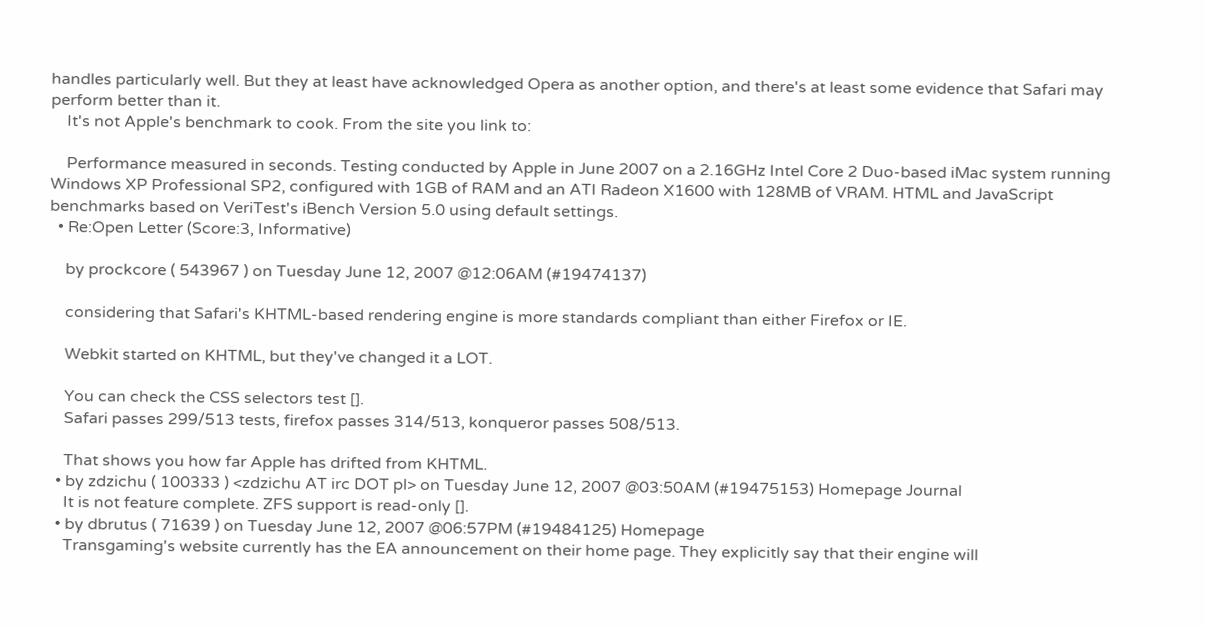handles particularly well. But they at least have acknowledged Opera as another option, and there's at least some evidence that Safari may perform better than it.
    It's not Apple's benchmark to cook. From the site you link to:

    Performance measured in seconds. Testing conducted by Apple in June 2007 on a 2.16GHz Intel Core 2 Duo-based iMac system running Windows XP Professional SP2, configured with 1GB of RAM and an ATI Radeon X1600 with 128MB of VRAM. HTML and JavaScript benchmarks based on VeriTest's iBench Version 5.0 using default settings.
  • Re:Open Letter (Score:3, Informative)

    by prockcore ( 543967 ) on Tuesday June 12, 2007 @12:06AM (#19474137)

    considering that Safari's KHTML-based rendering engine is more standards compliant than either Firefox or IE.

    Webkit started on KHTML, but they've changed it a LOT.

    You can check the CSS selectors test [].
    Safari passes 299/513 tests, firefox passes 314/513, konqueror passes 508/513.

    That shows you how far Apple has drifted from KHTML.
  • by zdzichu ( 100333 ) <zdzichu AT irc DOT pl> on Tuesday June 12, 2007 @03:50AM (#19475153) Homepage Journal
    It is not feature complete. ZFS support is read-only [].
  • by dbrutus ( 71639 ) on Tuesday June 12, 2007 @06:57PM (#19484125) Homepage
    Transgaming's website currently has the EA announcement on their home page. They explicitly say that their engine will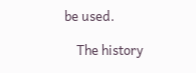be used.

    The history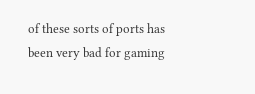of these sorts of ports has been very bad for gaming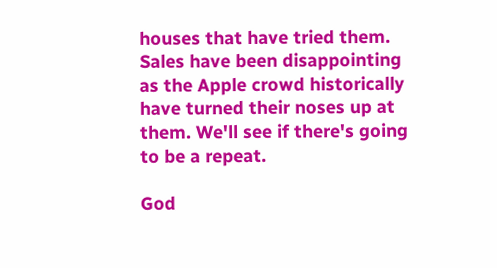houses that have tried them. Sales have been disappointing as the Apple crowd historically have turned their noses up at them. We'll see if there's going to be a repeat.

God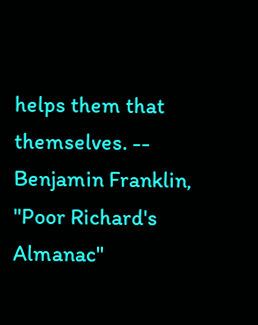helps them that themselves. -- Benjamin Franklin, "Poor Richard's Almanac"